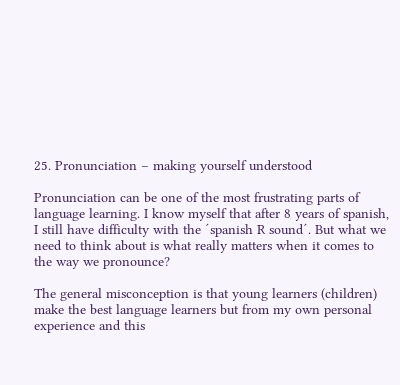25. Pronunciation – making yourself understood

Pronunciation can be one of the most frustrating parts of language learning. I know myself that after 8 years of spanish, I still have difficulty with the ´spanish R sound´. But what we need to think about is what really matters when it comes to the way we pronounce?

The general misconception is that young learners (children) make the best language learners but from my own personal experience and this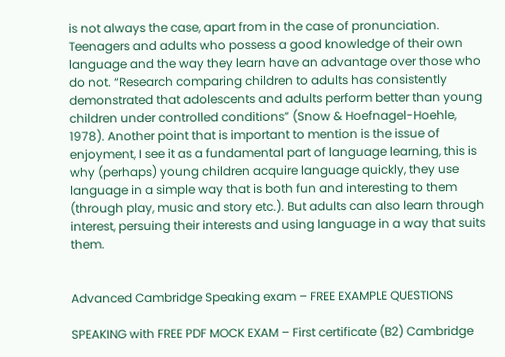is not always the case, apart from in the case of pronunciation. Teenagers and adults who possess a good knowledge of their own language and the way they learn have an advantage over those who do not. “Research comparing children to adults has consistently demonstrated that adolescents and adults perform better than young children under controlled conditions” (Snow & Hoefnagel-Hoehle, 1978). Another point that is important to mention is the issue of enjoyment, I see it as a fundamental part of language learning, this is why (perhaps) young children acquire language quickly, they use language in a simple way that is both fun and interesting to them (through play, music and story etc.). But adults can also learn through interest, persuing their interests and using language in a way that suits them.


Advanced Cambridge Speaking exam – FREE EXAMPLE QUESTIONS

SPEAKING with FREE PDF MOCK EXAM – First certificate (B2) Cambridge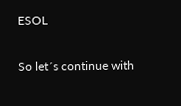ESOL


So let´s continue with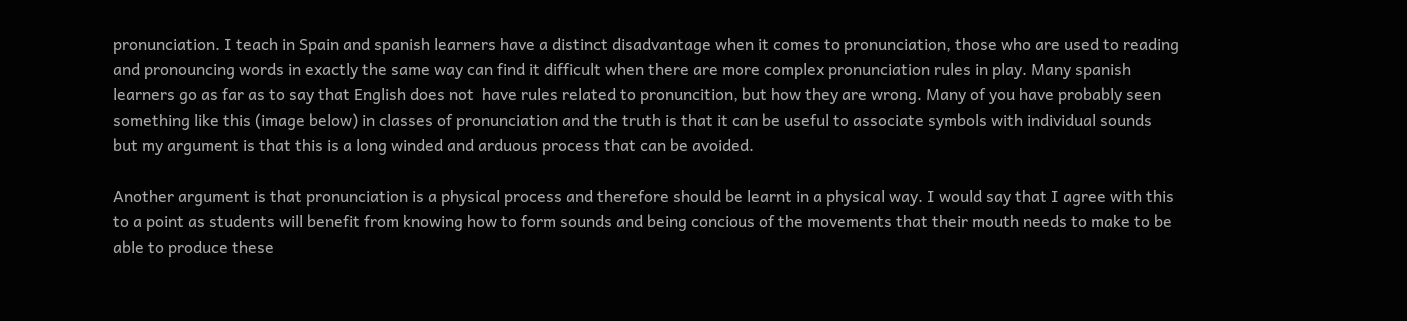pronunciation. I teach in Spain and spanish learners have a distinct disadvantage when it comes to pronunciation, those who are used to reading and pronouncing words in exactly the same way can find it difficult when there are more complex pronunciation rules in play. Many spanish learners go as far as to say that English does not  have rules related to pronuncition, but how they are wrong. Many of you have probably seen something like this (image below) in classes of pronunciation and the truth is that it can be useful to associate symbols with individual sounds but my argument is that this is a long winded and arduous process that can be avoided.

Another argument is that pronunciation is a physical process and therefore should be learnt in a physical way. I would say that I agree with this to a point as students will benefit from knowing how to form sounds and being concious of the movements that their mouth needs to make to be able to produce these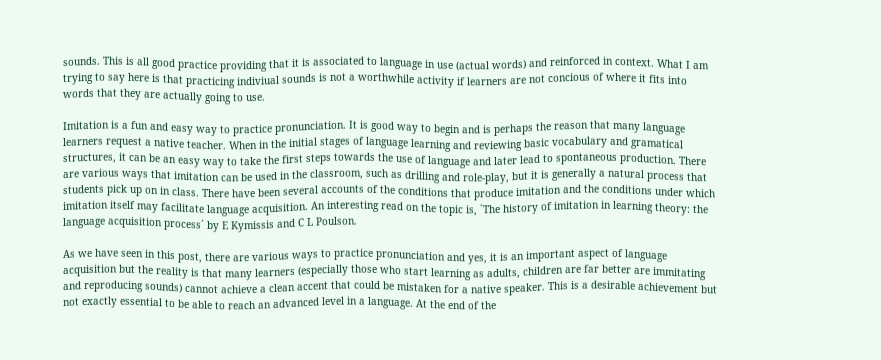sounds. This is all good practice providing that it is associated to language in use (actual words) and reinforced in context. What I am trying to say here is that practicing indiviual sounds is not a worthwhile activity if learners are not concious of where it fits into words that they are actually going to use.

Imitation is a fun and easy way to practice pronunciation. It is good way to begin and is perhaps the reason that many language learners request a native teacher. When in the initial stages of language learning and reviewing basic vocabulary and gramatical structures, it can be an easy way to take the first steps towards the use of language and later lead to spontaneous production. There are various ways that imitation can be used in the classroom, such as drilling and role-play, but it is generally a natural process that students pick up on in class. There have been several accounts of the conditions that produce imitation and the conditions under which imitation itself may facilitate language acquisition. An interesting read on the topic is, ´The history of imitation in learning theory: the language acquisition process´ by E Kymissis and C L Poulson.

As we have seen in this post, there are various ways to practice pronunciation and yes, it is an important aspect of language acquisition but the reality is that many learners (especially those who start learning as adults, children are far better are immitating and reproducing sounds) cannot achieve a clean accent that could be mistaken for a native speaker. This is a desirable achievement but not exactly essential to be able to reach an advanced level in a language. At the end of the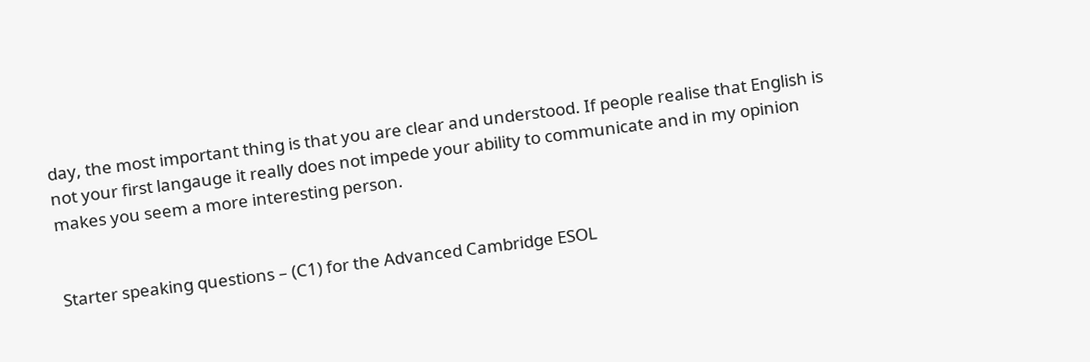day, the most important thing is that you are clear and understood. If people realise that English is not your first langauge it really does not impede your ability to communicate and in my opinion makes you seem a more interesting person.


Starter speaking questions – (C1) for the Advanced Cambridge ESOL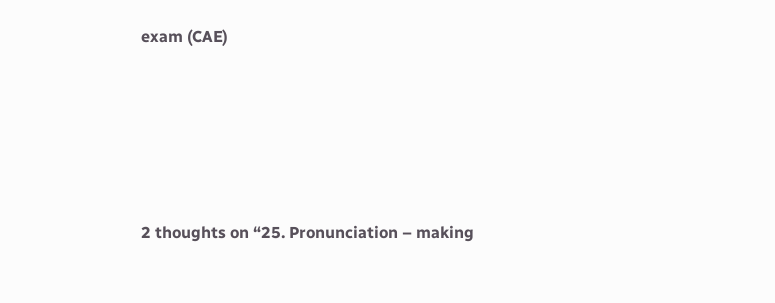exam (CAE)





2 thoughts on “25. Pronunciation – making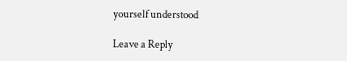yourself understood

Leave a Reply